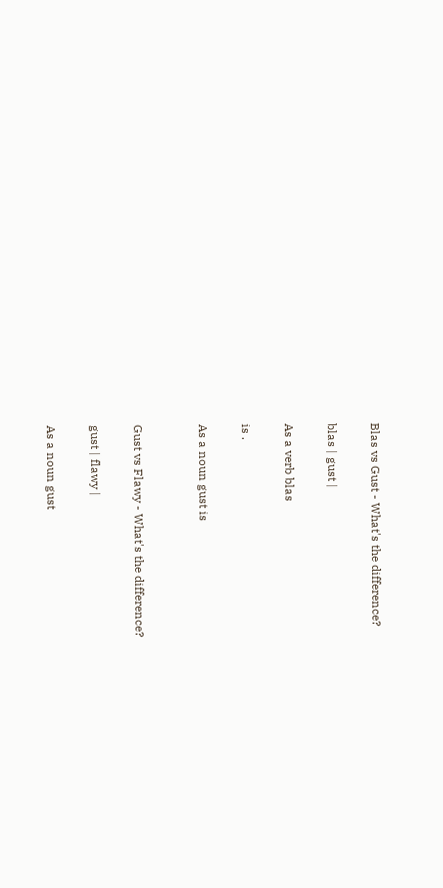Blas vs Gust - What's the difference?

blas | gust |

As a verb blas

is .

As a noun gust is


Gust vs Flawy - What's the difference?

gust | flawy |

As a noun gust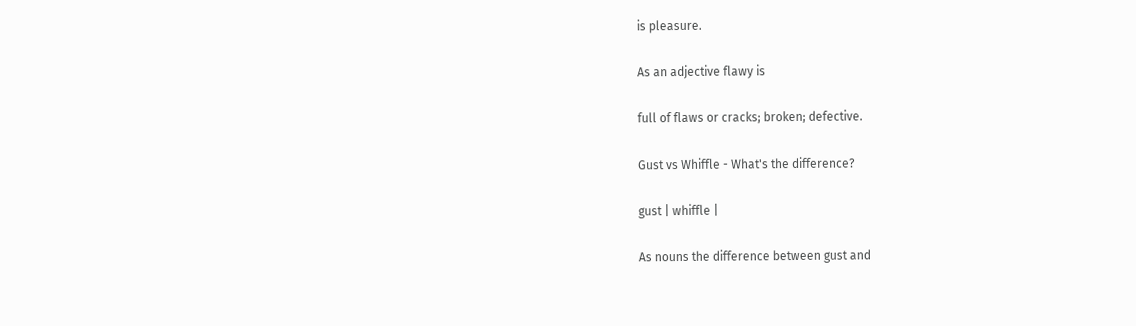is pleasure.

As an adjective flawy is

full of flaws or cracks; broken; defective.

Gust vs Whiffle - What's the difference?

gust | whiffle |

As nouns the difference between gust and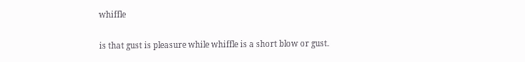whiffle

is that gust is pleasure while whiffle is a short blow or gust.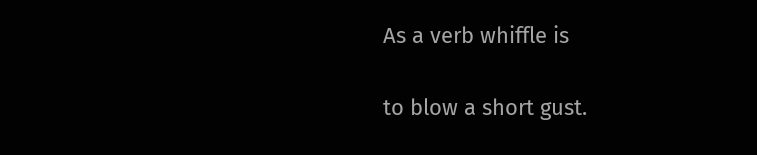As a verb whiffle is

to blow a short gust.